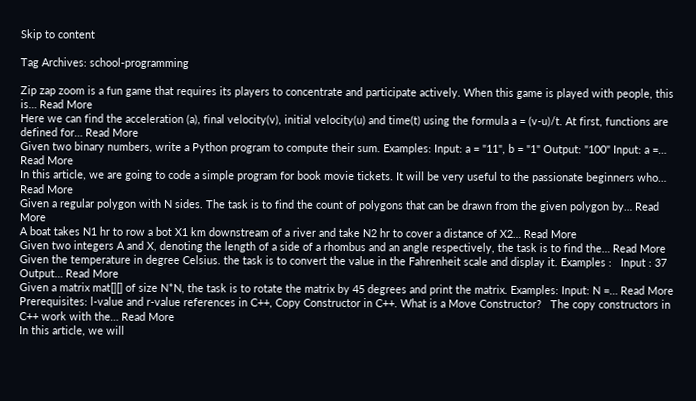Skip to content

Tag Archives: school-programming

Zip zap zoom is a fun game that requires its players to concentrate and participate actively. When this game is played with people, this is… Read More
Here we can find the acceleration (a), final velocity(v), initial velocity(u) and time(t) using the formula a = (v-u)/t. At first, functions are defined for… Read More
Given two binary numbers, write a Python program to compute their sum. Examples: Input: a = "11", b = "1" Output: "100" Input: a =… Read More
In this article, we are going to code a simple program for book movie tickets. It will be very useful to the passionate beginners who… Read More
Given a regular polygon with N sides. The task is to find the count of polygons that can be drawn from the given polygon by… Read More
A boat takes N1 hr to row a bot X1 km downstream of a river and take N2 hr to cover a distance of X2… Read More
Given two integers A and X, denoting the length of a side of a rhombus and an angle respectively, the task is to find the… Read More
Given the temperature in degree Celsius. the task is to convert the value in the Fahrenheit scale and display it. Examples :   Input : 37 Output… Read More
Given a matrix mat[][] of size N*N, the task is to rotate the matrix by 45 degrees and print the matrix. Examples: Input: N =… Read More
Prerequisites: l-value and r-value references in C++, Copy Constructor in C++. What is a Move Constructor?   The copy constructors in C++ work with the… Read More
In this article, we will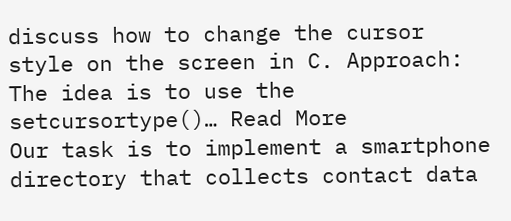discuss how to change the cursor style on the screen in C. Approach: The idea is to use the setcursortype()… Read More
Our task is to implement a smartphone directory that collects contact data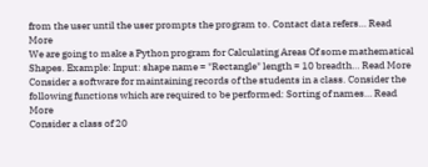from the user until the user prompts the program to. Contact data refers… Read More
We are going to make a Python program for Calculating Areas Of some mathematical Shapes. Example: Input: shape name = "Rectangle" length = 10 breadth… Read More
Consider a software for maintaining records of the students in a class. Consider the following functions which are required to be performed: Sorting of names… Read More
Consider a class of 20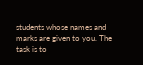students whose names and marks are given to you. The task is to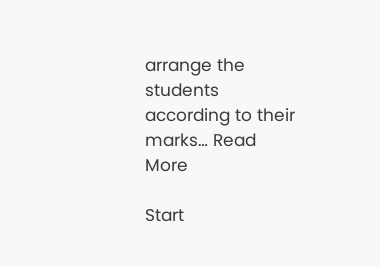arrange the students according to their marks… Read More

Start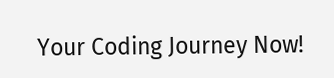Your Coding Journey Now!